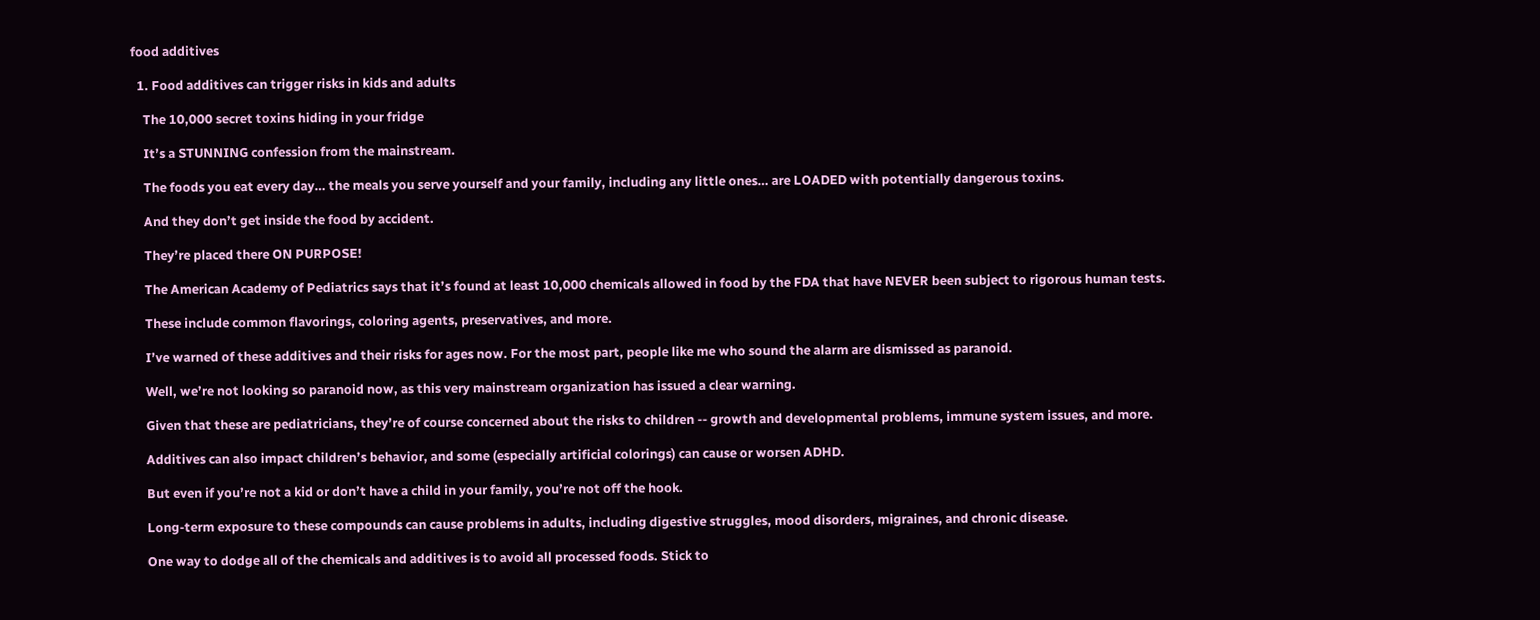food additives

  1. Food additives can trigger risks in kids and adults

    The 10,000 secret toxins hiding in your fridge

    It’s a STUNNING confession from the mainstream.

    The foods you eat every day… the meals you serve yourself and your family, including any little ones… are LOADED with potentially dangerous toxins.

    And they don’t get inside the food by accident.

    They’re placed there ON PURPOSE!

    The American Academy of Pediatrics says that it’s found at least 10,000 chemicals allowed in food by the FDA that have NEVER been subject to rigorous human tests.

    These include common flavorings, coloring agents, preservatives, and more.

    I’ve warned of these additives and their risks for ages now. For the most part, people like me who sound the alarm are dismissed as paranoid.

    Well, we’re not looking so paranoid now, as this very mainstream organization has issued a clear warning.

    Given that these are pediatricians, they’re of course concerned about the risks to children -- growth and developmental problems, immune system issues, and more.

    Additives can also impact children’s behavior, and some (especially artificial colorings) can cause or worsen ADHD.

    But even if you’re not a kid or don’t have a child in your family, you’re not off the hook.

    Long-term exposure to these compounds can cause problems in adults, including digestive struggles, mood disorders, migraines, and chronic disease.

    One way to dodge all of the chemicals and additives is to avoid all processed foods. Stick to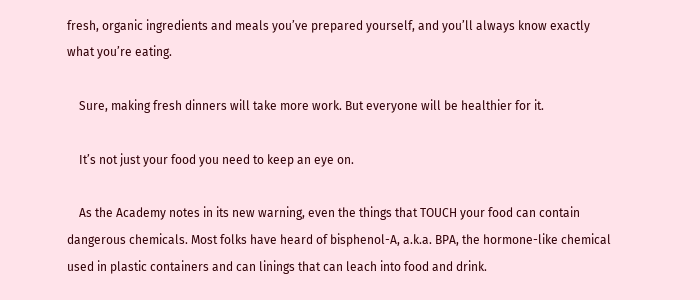fresh, organic ingredients and meals you’ve prepared yourself, and you’ll always know exactly what you’re eating.

    Sure, making fresh dinners will take more work. But everyone will be healthier for it.

    It’s not just your food you need to keep an eye on.

    As the Academy notes in its new warning, even the things that TOUCH your food can contain dangerous chemicals. Most folks have heard of bisphenol-A, a.k.a. BPA, the hormone-like chemical used in plastic containers and can linings that can leach into food and drink.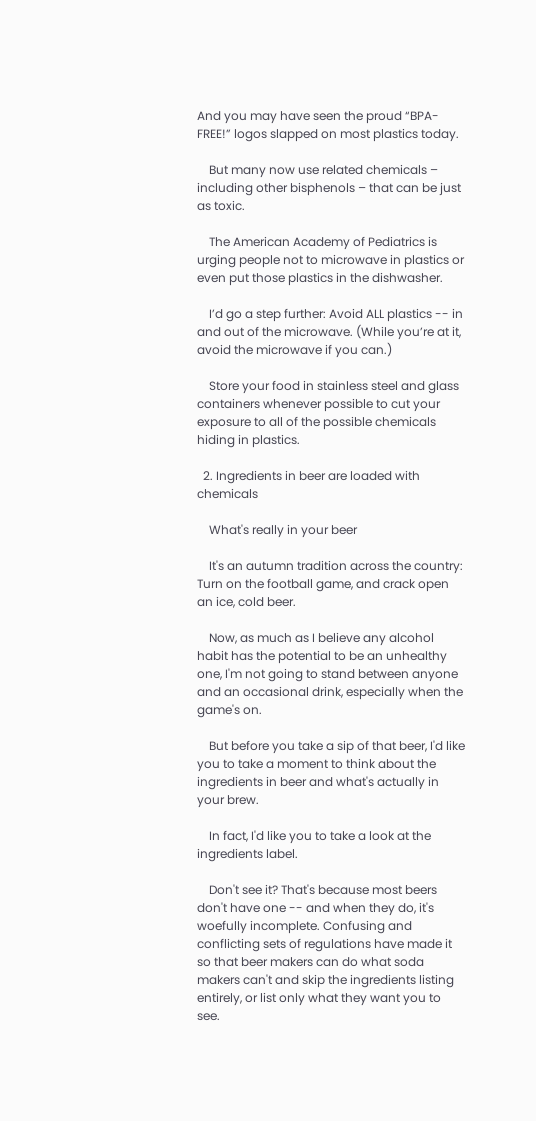And you may have seen the proud “BPA-FREE!” logos slapped on most plastics today.

    But many now use related chemicals – including other bisphenols – that can be just as toxic.

    The American Academy of Pediatrics is urging people not to microwave in plastics or even put those plastics in the dishwasher.

    I’d go a step further: Avoid ALL plastics -- in and out of the microwave. (While you’re at it, avoid the microwave if you can.)

    Store your food in stainless steel and glass containers whenever possible to cut your exposure to all of the possible chemicals hiding in plastics.

  2. Ingredients in beer are loaded with chemicals

    What's really in your beer

    It's an autumn tradition across the country: Turn on the football game, and crack open an ice, cold beer.

    Now, as much as I believe any alcohol habit has the potential to be an unhealthy one, I'm not going to stand between anyone and an occasional drink, especially when the game's on.

    But before you take a sip of that beer, I'd like you to take a moment to think about the ingredients in beer and what's actually in your brew.

    In fact, I'd like you to take a look at the ingredients label.

    Don't see it? That's because most beers don't have one -- and when they do, it's woefully incomplete. Confusing and conflicting sets of regulations have made it so that beer makers can do what soda makers can't and skip the ingredients listing entirely, or list only what they want you to see.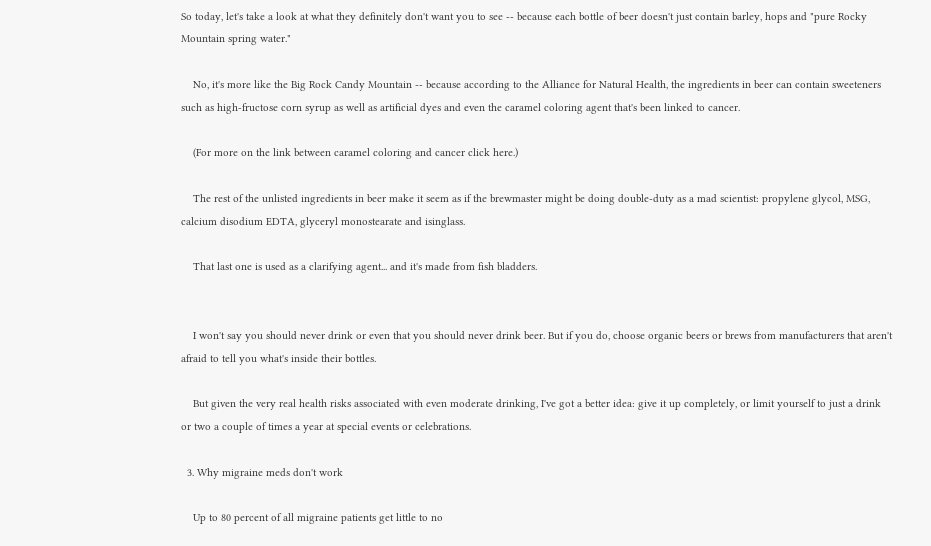So today, let's take a look at what they definitely don't want you to see -- because each bottle of beer doesn't just contain barley, hops and "pure Rocky Mountain spring water."

    No, it's more like the Big Rock Candy Mountain -- because according to the Alliance for Natural Health, the ingredients in beer can contain sweeteners such as high-fructose corn syrup as well as artificial dyes and even the caramel coloring agent that's been linked to cancer.

    (For more on the link between caramel coloring and cancer click here.)

    The rest of the unlisted ingredients in beer make it seem as if the brewmaster might be doing double-duty as a mad scientist: propylene glycol, MSG, calcium disodium EDTA, glyceryl monostearate and isinglass.

    That last one is used as a clarifying agent... and it's made from fish bladders.


    I won't say you should never drink or even that you should never drink beer. But if you do, choose organic beers or brews from manufacturers that aren't afraid to tell you what's inside their bottles.

    But given the very real health risks associated with even moderate drinking, I've got a better idea: give it up completely, or limit yourself to just a drink or two a couple of times a year at special events or celebrations.

  3. Why migraine meds don't work

    Up to 80 percent of all migraine patients get little to no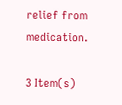relief from medication.

3 Item(s)